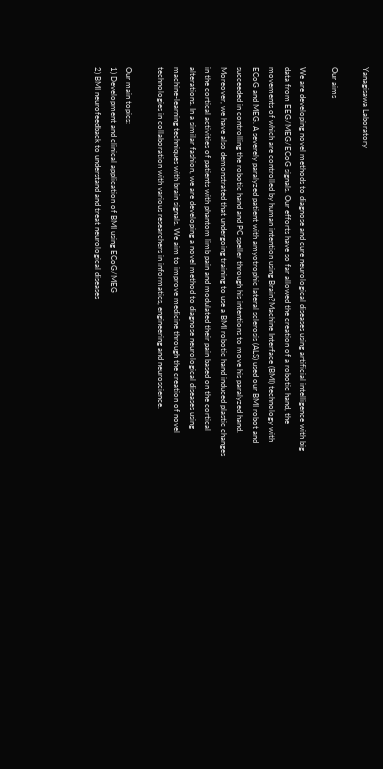Yanagisawa Laboratory

Our aims

We are developing novel methods to diagnose and cure neurological diseases using artificial intelligence with big data from EEG/MEG/ECoG signals. Our efforts have so far allowed the creation of a robotic hand, the movements of which are controlled by human intention using Brain?Machine Interface (BMI) technology with ECoG and MEG. A severely paralyzed patient with amyotrophic lateral sclerosis (ALS) used our BMI robot and succeeded in controlling the robotic hand and PC speller through his intentions to move his paralyzed hand. Moreover, we have also demonstrated that undergoing training to use a BMI robotic hand induced plastic changes in the cortical activities of patients with phantom limb pain and modulated their pain based on the cortical alterations. In a similar fashion, we are developing a novel method to diagnose neurological diseases using machine-learning techniques with brain signals. We aim to improve medicine through the creation of novel technologies in collaboration with various researchers in informatics, engineering and neuroscience.

Our main topics:
1) Development and clinical application of BMI using ECoG/MEG
2) BMI neurofeedback to understand and treat neurological diseases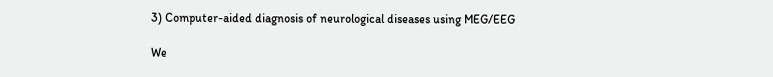3) Computer-aided diagnosis of neurological diseases using MEG/EEG

We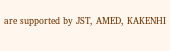are supported by JST, AMED, KAKENHI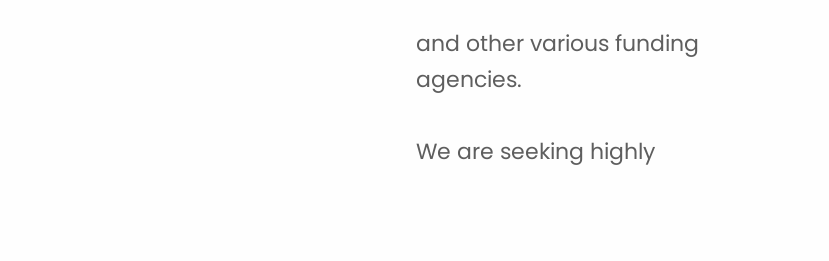and other various funding agencies.

We are seeking highly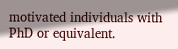motivated individuals with PhD or equivalent.